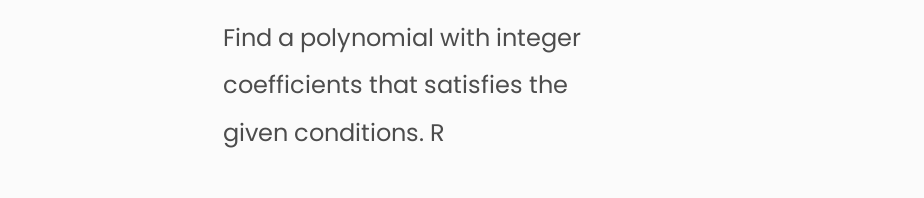Find a polynomial with integer coefficients that satisfies the given conditions. R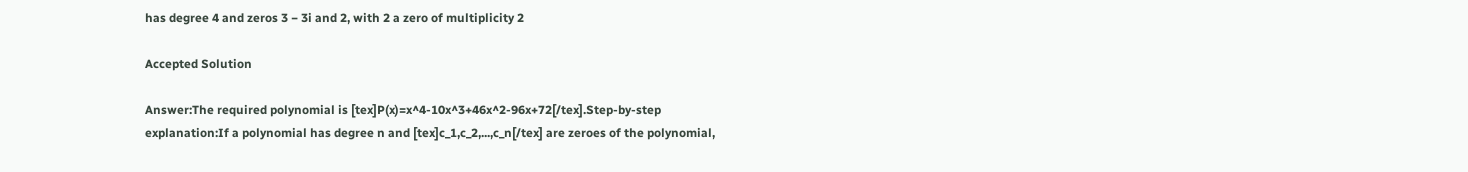has degree 4 and zeros 3 − 3i and 2, with 2 a zero of multiplicity 2

Accepted Solution

Answer:The required polynomial is [tex]P(x)=x^4-10x^3+46x^2-96x+72[/tex].Step-by-step explanation:If a polynomial has degree n and [tex]c_1,c_2,...,c_n[/tex] are zeroes of the polynomial,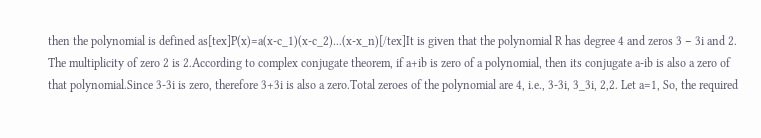then the polynomial is defined as[tex]P(x)=a(x-c_1)(x-c_2)...(x-x_n)[/tex]It is given that the polynomial R has degree 4 and zeros 3 − 3i and 2. The multiplicity of zero 2 is 2.According to complex conjugate theorem, if a+ib is zero of a polynomial, then its conjugate a-ib is also a zero of that polynomial.Since 3-3i is zero, therefore 3+3i is also a zero.Total zeroes of the polynomial are 4, i.e., 3-3i, 3_3i, 2,2. Let a=1, So, the required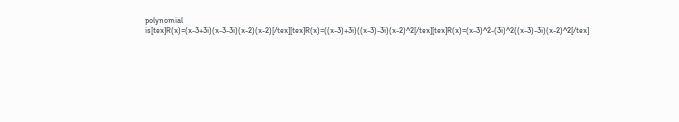polynomial is[tex]R(x)=(x-3+3i)(x-3-3i)(x-2)(x-2)[/tex][tex]R(x)=((x-3)+3i)((x-3)-3i)(x-2)^2[/tex][tex]R(x)=(x-3)^2-(3i)^2((x-3)-3i)(x-2)^2[/tex]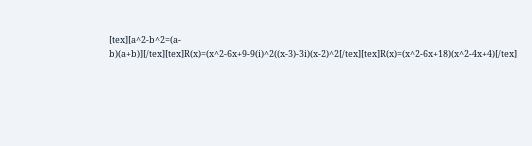[tex][a^2-b^2=(a-b)(a+b)][/tex][tex]R(x)=(x^2-6x+9-9(i)^2((x-3)-3i)(x-2)^2[/tex][tex]R(x)=(x^2-6x+18)(x^2-4x+4)[/tex]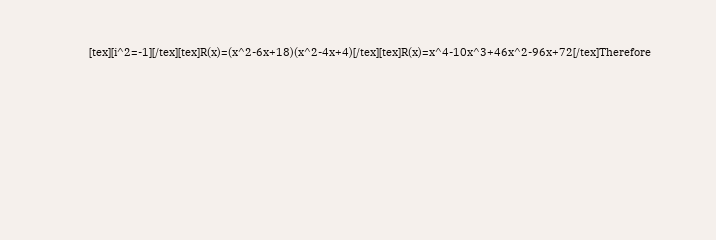[tex][i^2=-1][/tex][tex]R(x)=(x^2-6x+18)(x^2-4x+4)[/tex][tex]R(x)=x^4-10x^3+46x^2-96x+72[/tex]Therefore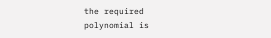the required polynomial is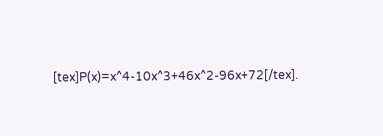[tex]P(x)=x^4-10x^3+46x^2-96x+72[/tex].